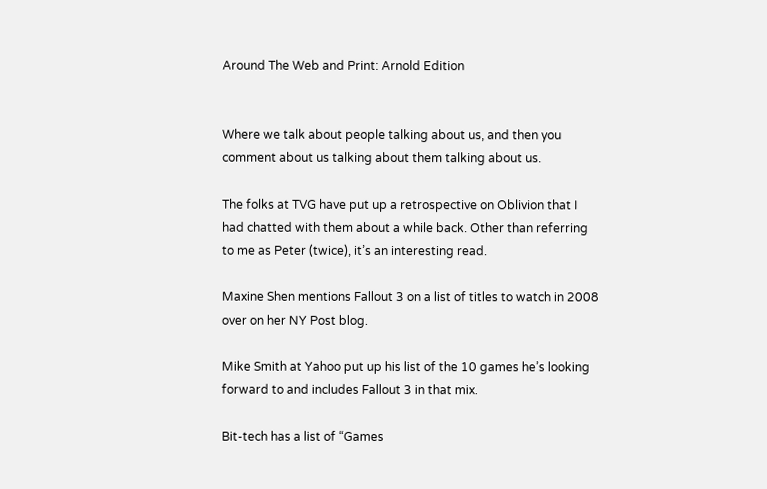Around The Web and Print: Arnold Edition


Where we talk about people talking about us, and then you comment about us talking about them talking about us.

The folks at TVG have put up a retrospective on Oblivion that I had chatted with them about a while back. Other than referring to me as Peter (twice), it’s an interesting read.

Maxine Shen mentions Fallout 3 on a list of titles to watch in 2008 over on her NY Post blog.

Mike Smith at Yahoo put up his list of the 10 games he’s looking forward to and includes Fallout 3 in that mix.

Bit-tech has a list of “Games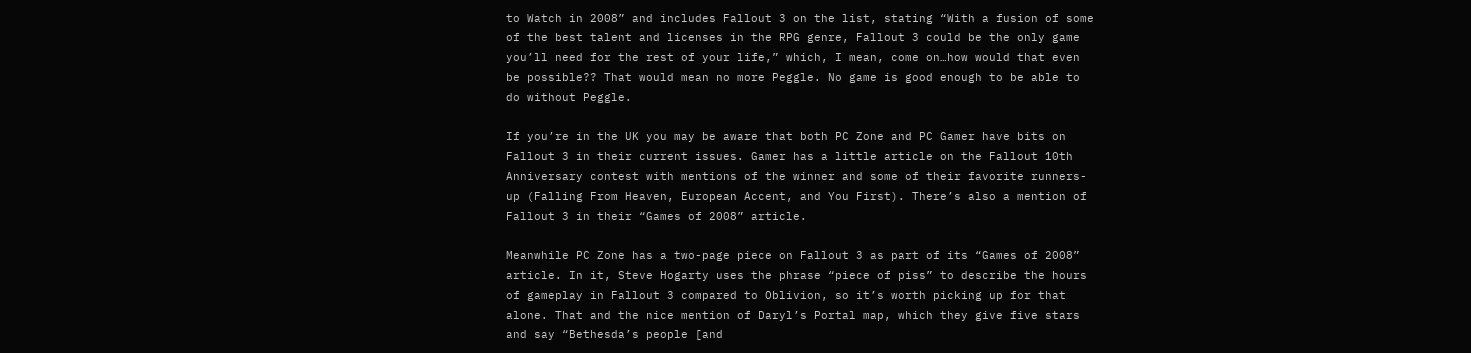to Watch in 2008” and includes Fallout 3 on the list, stating “With a fusion of some of the best talent and licenses in the RPG genre, Fallout 3 could be the only game you’ll need for the rest of your life,” which, I mean, come on…how would that even be possible?? That would mean no more Peggle. No game is good enough to be able to do without Peggle.

If you’re in the UK you may be aware that both PC Zone and PC Gamer have bits on Fallout 3 in their current issues. Gamer has a little article on the Fallout 10th Anniversary contest with mentions of the winner and some of their favorite runners-up (Falling From Heaven, European Accent, and You First). There’s also a mention of Fallout 3 in their “Games of 2008” article.

Meanwhile PC Zone has a two-page piece on Fallout 3 as part of its “Games of 2008” article. In it, Steve Hogarty uses the phrase “piece of piss” to describe the hours of gameplay in Fallout 3 compared to Oblivion, so it’s worth picking up for that alone. That and the nice mention of Daryl’s Portal map, which they give five stars and say “Bethesda’s people [and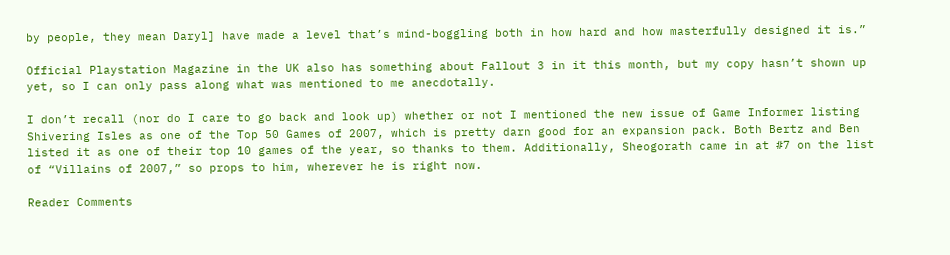by people, they mean Daryl] have made a level that’s mind-boggling both in how hard and how masterfully designed it is.”

Official Playstation Magazine in the UK also has something about Fallout 3 in it this month, but my copy hasn’t shown up yet, so I can only pass along what was mentioned to me anecdotally.

I don’t recall (nor do I care to go back and look up) whether or not I mentioned the new issue of Game Informer listing Shivering Isles as one of the Top 50 Games of 2007, which is pretty darn good for an expansion pack. Both Bertz and Ben listed it as one of their top 10 games of the year, so thanks to them. Additionally, Sheogorath came in at #7 on the list of “Villains of 2007,” so props to him, wherever he is right now.

Reader Comments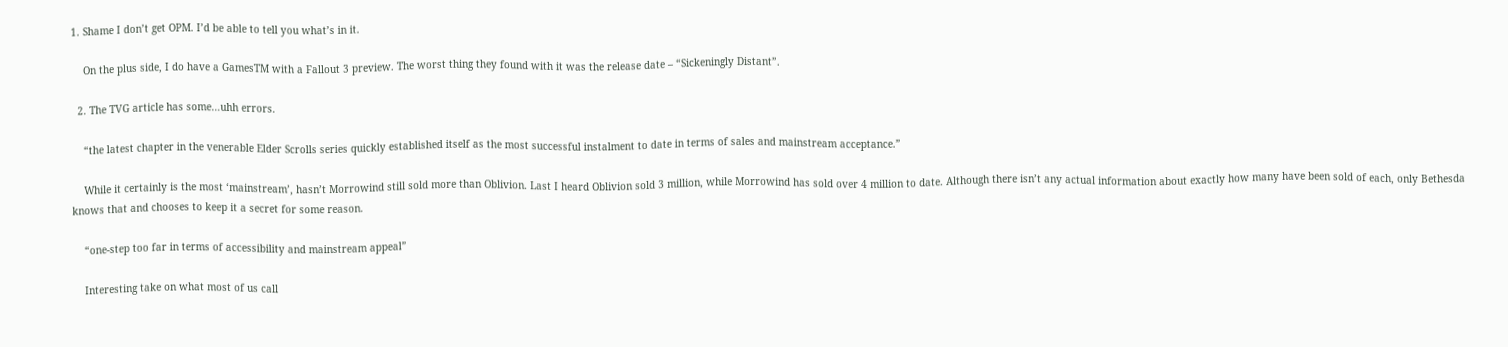1. Shame I don’t get OPM. I’d be able to tell you what’s in it.

    On the plus side, I do have a GamesTM with a Fallout 3 preview. The worst thing they found with it was the release date – “Sickeningly Distant”.

  2. The TVG article has some…uhh errors.

    “the latest chapter in the venerable Elder Scrolls series quickly established itself as the most successful instalment to date in terms of sales and mainstream acceptance.”

    While it certainly is the most ‘mainstream’, hasn’t Morrowind still sold more than Oblivion. Last I heard Oblivion sold 3 million, while Morrowind has sold over 4 million to date. Although there isn’t any actual information about exactly how many have been sold of each, only Bethesda knows that and chooses to keep it a secret for some reason.

    “one-step too far in terms of accessibility and mainstream appeal”

    Interesting take on what most of us call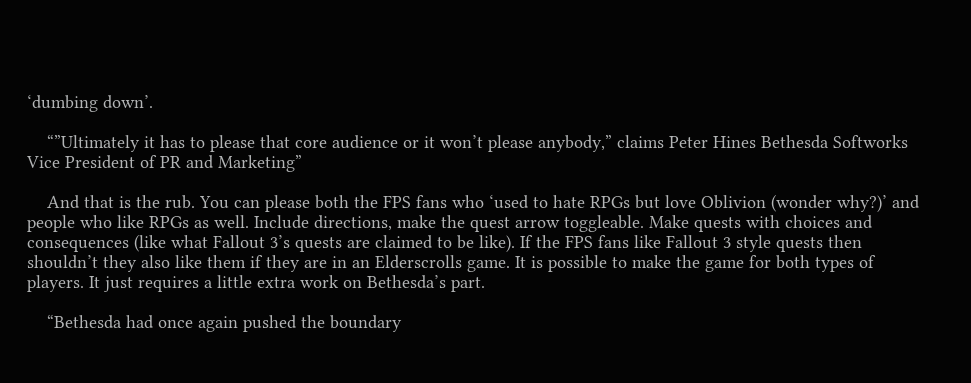‘dumbing down’.

    “”Ultimately it has to please that core audience or it won’t please anybody,” claims Peter Hines Bethesda Softworks Vice President of PR and Marketing”

    And that is the rub. You can please both the FPS fans who ‘used to hate RPGs but love Oblivion (wonder why?)’ and people who like RPGs as well. Include directions, make the quest arrow toggleable. Make quests with choices and consequences (like what Fallout 3’s quests are claimed to be like). If the FPS fans like Fallout 3 style quests then shouldn’t they also like them if they are in an Elderscrolls game. It is possible to make the game for both types of players. It just requires a little extra work on Bethesda’s part.

    “Bethesda had once again pushed the boundary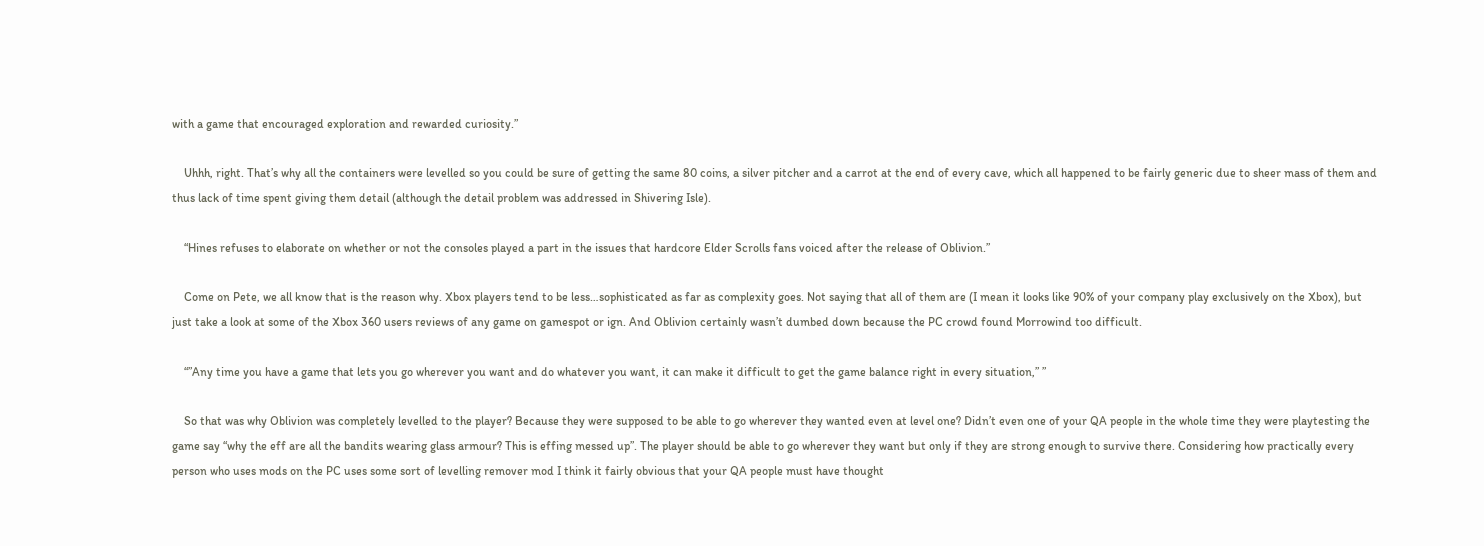with a game that encouraged exploration and rewarded curiosity.”

    Uhhh, right. That’s why all the containers were levelled so you could be sure of getting the same 80 coins, a silver pitcher and a carrot at the end of every cave, which all happened to be fairly generic due to sheer mass of them and thus lack of time spent giving them detail (although the detail problem was addressed in Shivering Isle).

    “Hines refuses to elaborate on whether or not the consoles played a part in the issues that hardcore Elder Scrolls fans voiced after the release of Oblivion.”

    Come on Pete, we all know that is the reason why. Xbox players tend to be less…sophisticated as far as complexity goes. Not saying that all of them are (I mean it looks like 90% of your company play exclusively on the Xbox), but just take a look at some of the Xbox 360 users reviews of any game on gamespot or ign. And Oblivion certainly wasn’t dumbed down because the PC crowd found Morrowind too difficult.

    “”Any time you have a game that lets you go wherever you want and do whatever you want, it can make it difficult to get the game balance right in every situation,” ”

    So that was why Oblivion was completely levelled to the player? Because they were supposed to be able to go wherever they wanted even at level one? Didn’t even one of your QA people in the whole time they were playtesting the game say “why the eff are all the bandits wearing glass armour? This is effing messed up”. The player should be able to go wherever they want but only if they are strong enough to survive there. Considering how practically every person who uses mods on the PC uses some sort of levelling remover mod I think it fairly obvious that your QA people must have thought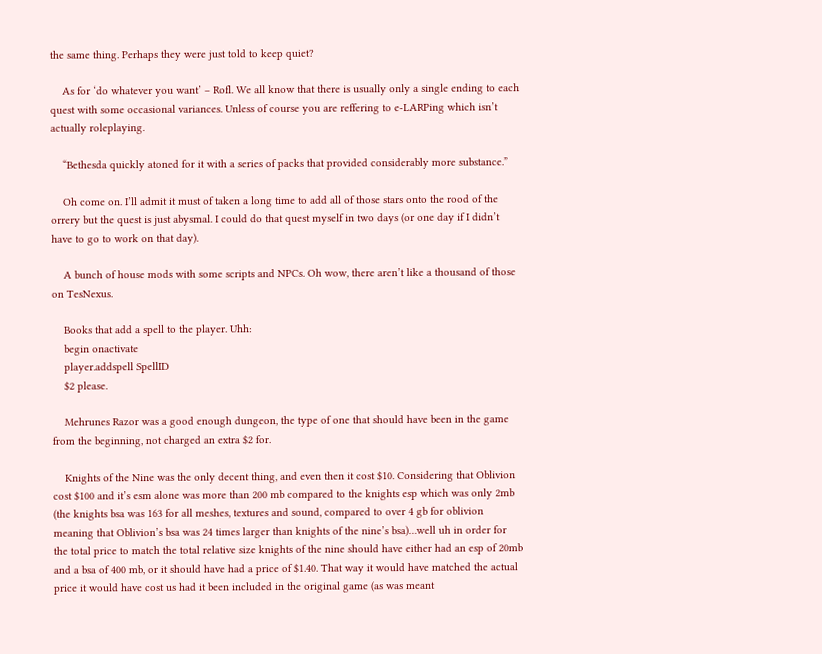the same thing. Perhaps they were just told to keep quiet?

    As for ‘do whatever you want’ – Rofl. We all know that there is usually only a single ending to each quest with some occasional variances. Unless of course you are reffering to e-LARPing which isn’t actually roleplaying.

    “Bethesda quickly atoned for it with a series of packs that provided considerably more substance.”

    Oh come on. I’ll admit it must of taken a long time to add all of those stars onto the rood of the orrery but the quest is just abysmal. I could do that quest myself in two days (or one day if I didn’t have to go to work on that day).

    A bunch of house mods with some scripts and NPCs. Oh wow, there aren’t like a thousand of those on TesNexus.

    Books that add a spell to the player. Uhh:
    begin onactivate
    player.addspell SpellID
    $2 please.

    Mehrunes Razor was a good enough dungeon, the type of one that should have been in the game from the beginning, not charged an extra $2 for.

    Knights of the Nine was the only decent thing, and even then it cost $10. Considering that Oblivion cost $100 and it’s esm alone was more than 200 mb compared to the knights esp which was only 2mb (the knights bsa was 163 for all meshes, textures and sound, compared to over 4 gb for oblivion meaning that Oblivion’s bsa was 24 times larger than knights of the nine’s bsa)…well uh in order for the total price to match the total relative size knights of the nine should have either had an esp of 20mb and a bsa of 400 mb, or it should have had a price of $1.40. That way it would have matched the actual price it would have cost us had it been included in the original game (as was meant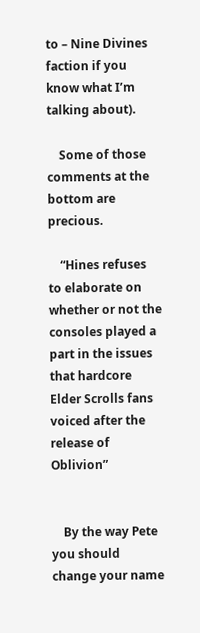to – Nine Divines faction if you know what I’m talking about).

    Some of those comments at the bottom are precious.

    “Hines refuses to elaborate on whether or not the consoles played a part in the issues that hardcore Elder Scrolls fans voiced after the release of Oblivion”


    By the way Pete you should change your name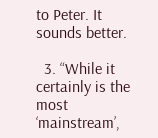to Peter. It sounds better.

  3. “While it certainly is the most ‘mainstream’,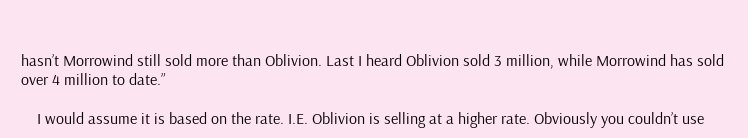hasn’t Morrowind still sold more than Oblivion. Last I heard Oblivion sold 3 million, while Morrowind has sold over 4 million to date.”

    I would assume it is based on the rate. I.E. Oblivion is selling at a higher rate. Obviously you couldn’t use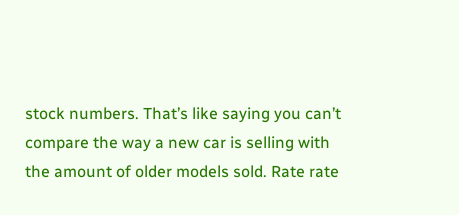stock numbers. That’s like saying you can’t compare the way a new car is selling with the amount of older models sold. Rate rate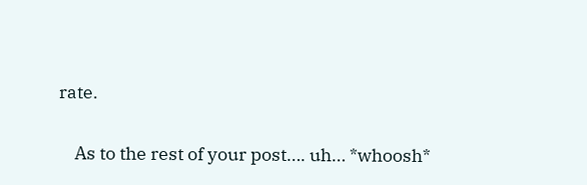rate.

    As to the rest of your post…. uh… *whoosh*